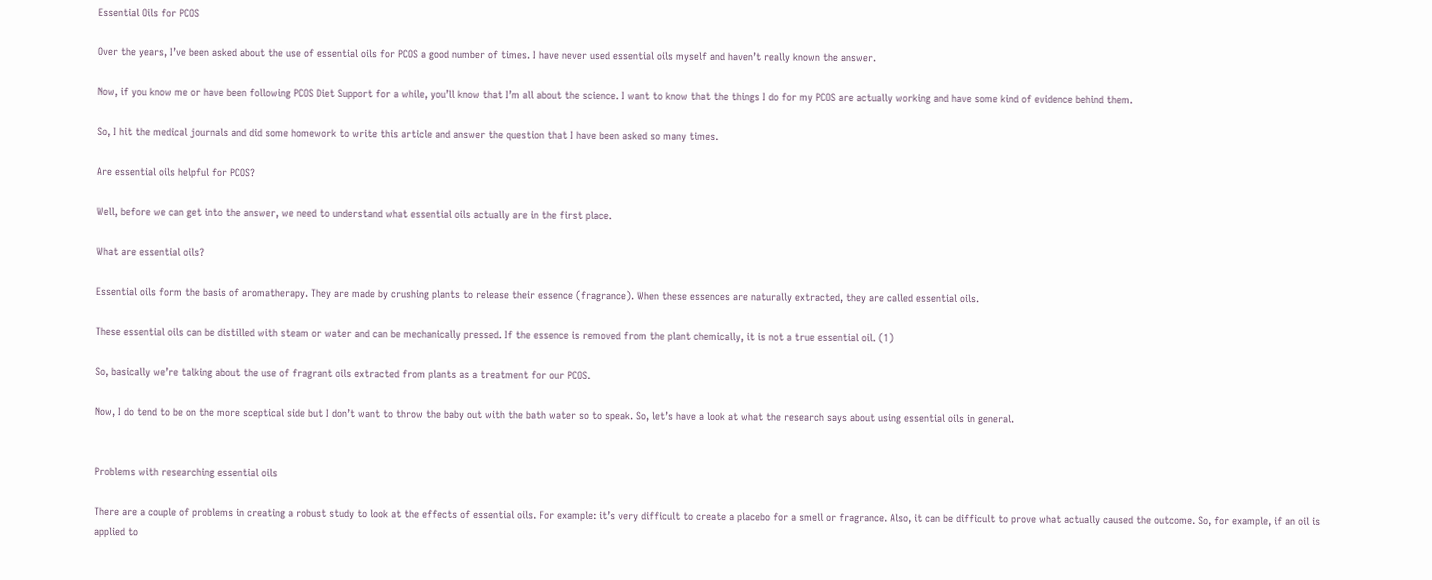Essential Oils for PCOS

Over the years, I’ve been asked about the use of essential oils for PCOS a good number of times. I have never used essential oils myself and haven’t really known the answer.

Now, if you know me or have been following PCOS Diet Support for a while, you’ll know that I’m all about the science. I want to know that the things I do for my PCOS are actually working and have some kind of evidence behind them.

So, I hit the medical journals and did some homework to write this article and answer the question that I have been asked so many times.

Are essential oils helpful for PCOS?

Well, before we can get into the answer, we need to understand what essential oils actually are in the first place.

What are essential oils?

Essential oils form the basis of aromatherapy. They are made by crushing plants to release their essence (fragrance). When these essences are naturally extracted, they are called essential oils.

These essential oils can be distilled with steam or water and can be mechanically pressed. If the essence is removed from the plant chemically, it is not a true essential oil. (1)

So, basically we’re talking about the use of fragrant oils extracted from plants as a treatment for our PCOS.

Now, I do tend to be on the more sceptical side but I don’t want to throw the baby out with the bath water so to speak. So, let’s have a look at what the research says about using essential oils in general.


Problems with researching essential oils

There are a couple of problems in creating a robust study to look at the effects of essential oils. For example: it’s very difficult to create a placebo for a smell or fragrance. Also, it can be difficult to prove what actually caused the outcome. So, for example, if an oil is applied to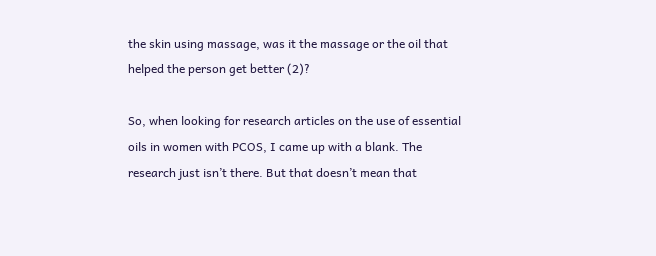the skin using massage, was it the massage or the oil that helped the person get better (2)?

So, when looking for research articles on the use of essential oils in women with PCOS, I came up with a blank. The research just isn’t there. But that doesn’t mean that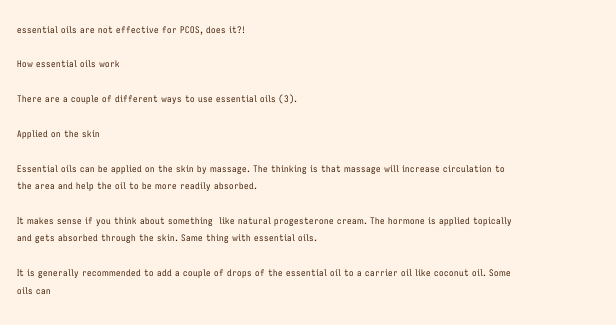essential oils are not effective for PCOS, does it?!

How essential oils work

There are a couple of different ways to use essential oils (3).

Applied on the skin

Essential oils can be applied on the skin by massage. The thinking is that massage will increase circulation to the area and help the oil to be more readily absorbed.

It makes sense if you think about something  like natural progesterone cream. The hormone is applied topically and gets absorbed through the skin. Same thing with essential oils.

It is generally recommended to add a couple of drops of the essential oil to a carrier oil like coconut oil. Some oils can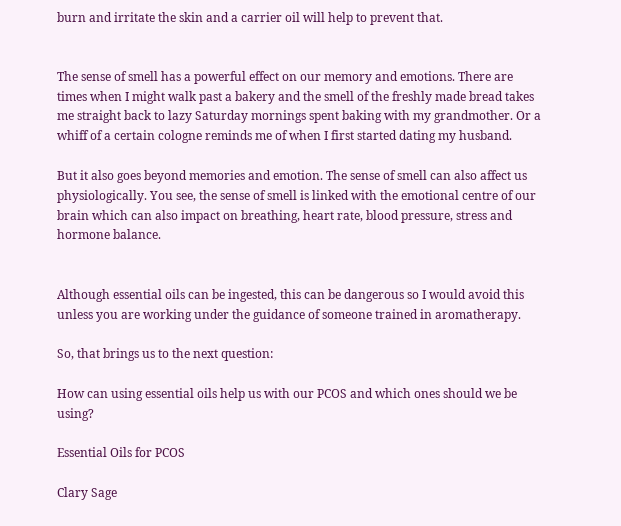burn and irritate the skin and a carrier oil will help to prevent that.


The sense of smell has a powerful effect on our memory and emotions. There are times when I might walk past a bakery and the smell of the freshly made bread takes me straight back to lazy Saturday mornings spent baking with my grandmother. Or a whiff of a certain cologne reminds me of when I first started dating my husband.

But it also goes beyond memories and emotion. The sense of smell can also affect us physiologically. You see, the sense of smell is linked with the emotional centre of our brain which can also impact on breathing, heart rate, blood pressure, stress and hormone balance.


Although essential oils can be ingested, this can be dangerous so I would avoid this unless you are working under the guidance of someone trained in aromatherapy.

So, that brings us to the next question:

How can using essential oils help us with our PCOS and which ones should we be using?

Essential Oils for PCOS

Clary Sage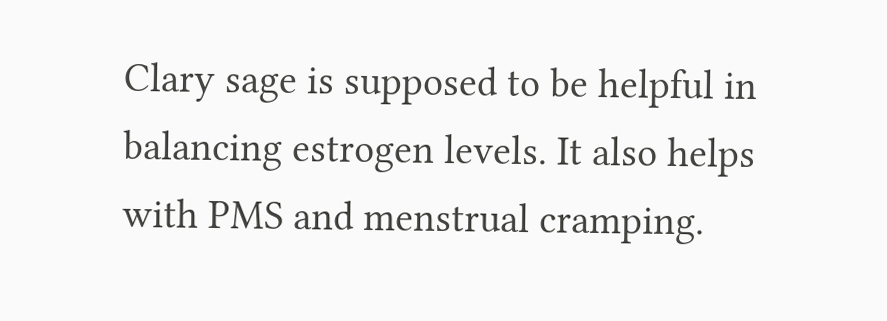Clary sage is supposed to be helpful in balancing estrogen levels. It also helps with PMS and menstrual cramping.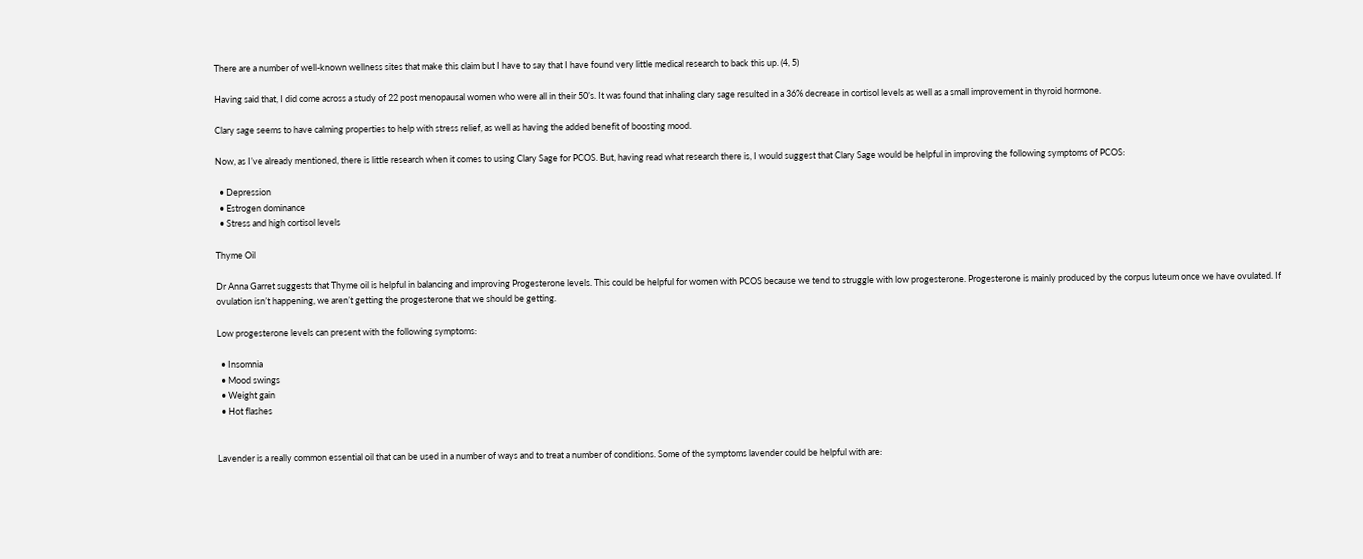There are a number of well-known wellness sites that make this claim but I have to say that I have found very little medical research to back this up. (4, 5)

Having said that, I did come across a study of 22 post menopausal women who were all in their 50’s. It was found that inhaling clary sage resulted in a 36% decrease in cortisol levels as well as a small improvement in thyroid hormone.

Clary sage seems to have calming properties to help with stress relief, as well as having the added benefit of boosting mood.

Now, as I’ve already mentioned, there is little research when it comes to using Clary Sage for PCOS. But, having read what research there is, I would suggest that Clary Sage would be helpful in improving the following symptoms of PCOS:

  • Depression
  • Estrogen dominance
  • Stress and high cortisol levels

Thyme Oil

Dr Anna Garret suggests that Thyme oil is helpful in balancing and improving Progesterone levels. This could be helpful for women with PCOS because we tend to struggle with low progesterone. Progesterone is mainly produced by the corpus luteum once we have ovulated. If ovulation isn’t happening, we aren’t getting the progesterone that we should be getting.

Low progesterone levels can present with the following symptoms:

  • Insomnia
  • Mood swings
  • Weight gain
  • Hot flashes


Lavender is a really common essential oil that can be used in a number of ways and to treat a number of conditions. Some of the symptoms lavender could be helpful with are: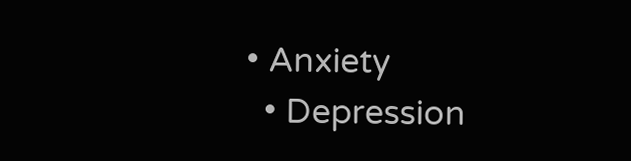• Anxiety
  • Depression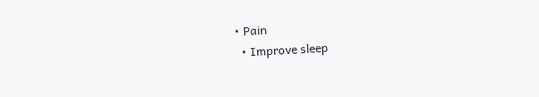• Pain
  • Improve sleep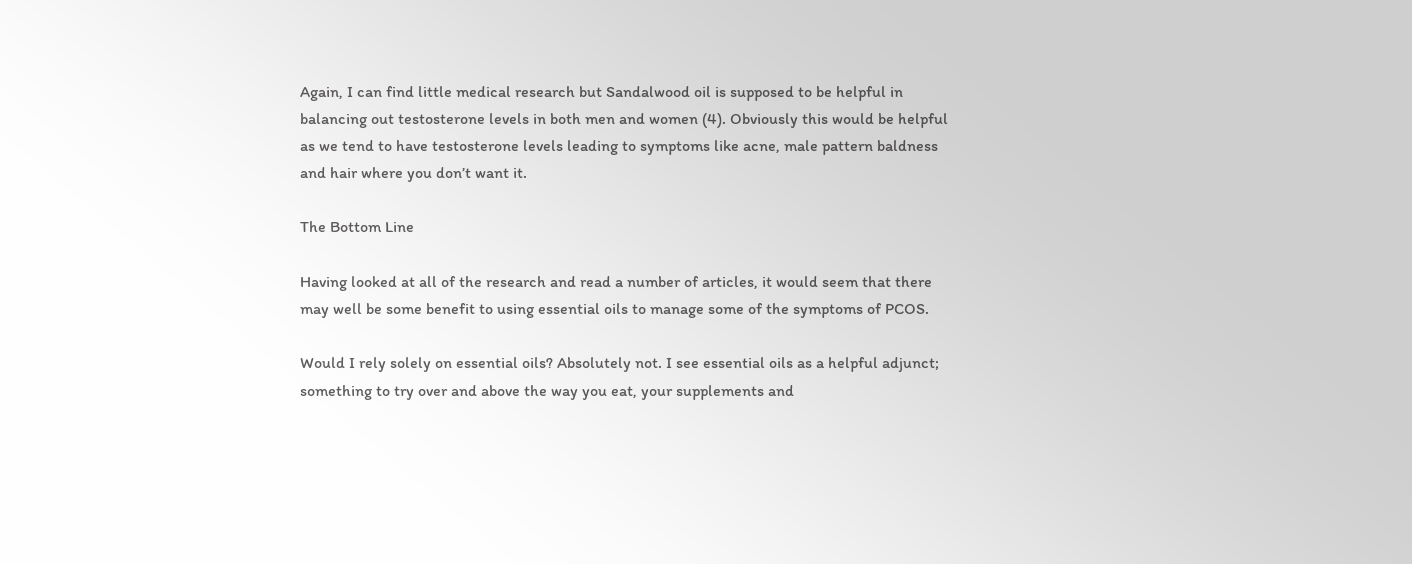Again, I can find little medical research but Sandalwood oil is supposed to be helpful in balancing out testosterone levels in both men and women (4). Obviously this would be helpful as we tend to have testosterone levels leading to symptoms like acne, male pattern baldness and hair where you don’t want it.

The Bottom Line

Having looked at all of the research and read a number of articles, it would seem that there may well be some benefit to using essential oils to manage some of the symptoms of PCOS.

Would I rely solely on essential oils? Absolutely not. I see essential oils as a helpful adjunct; something to try over and above the way you eat, your supplements and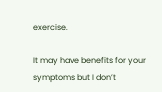exercise.

It may have benefits for your symptoms but I don’t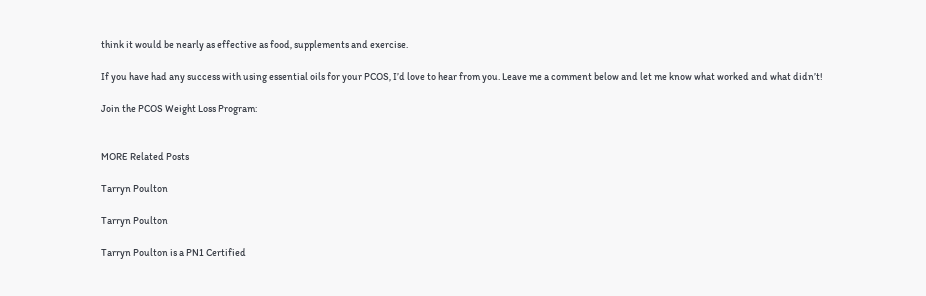think it would be nearly as effective as food, supplements and exercise.

If you have had any success with using essential oils for your PCOS, I’d love to hear from you. Leave me a comment below and let me know what worked and what didn’t!

Join the PCOS Weight Loss Program:


MORE Related Posts

Tarryn Poulton

Tarryn Poulton

Tarryn Poulton is a PN1 Certified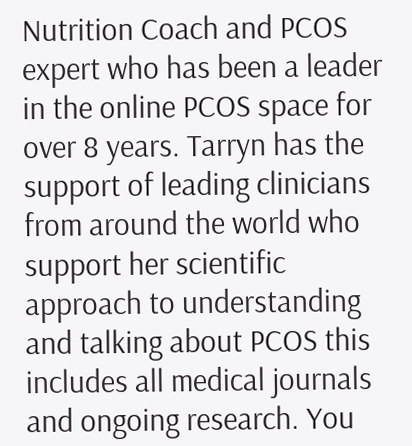Nutrition Coach and PCOS expert who has been a leader in the online PCOS space for over 8 years. Tarryn has the support of leading clinicians from around the world who support her scientific approach to understanding and talking about PCOS this includes all medical journals and ongoing research. You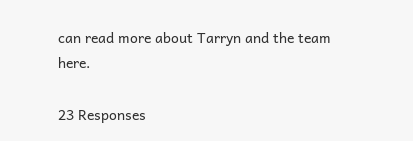can read more about Tarryn and the team here.

23 Responses